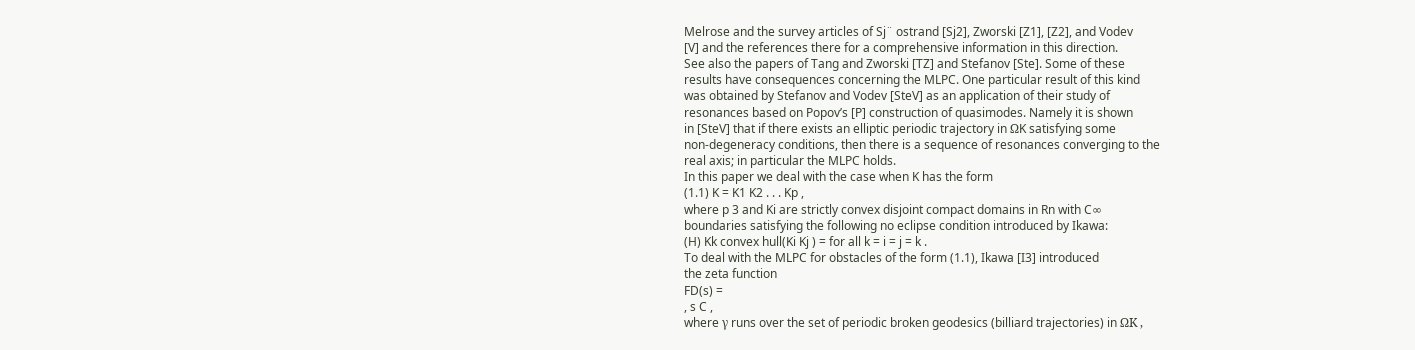Melrose and the survey articles of Sj¨ ostrand [Sj2], Zworski [Z1], [Z2], and Vodev
[V] and the references there for a comprehensive information in this direction.
See also the papers of Tang and Zworski [TZ] and Stefanov [Ste]. Some of these
results have consequences concerning the MLPC. One particular result of this kind
was obtained by Stefanov and Vodev [SteV] as an application of their study of
resonances based on Popov’s [P] construction of quasimodes. Namely it is shown
in [SteV] that if there exists an elliptic periodic trajectory in ΩK satisfying some
non-degeneracy conditions, then there is a sequence of resonances converging to the
real axis; in particular the MLPC holds.
In this paper we deal with the case when K has the form
(1.1) K = K1 K2 . . . Kp ,
where p 3 and Ki are strictly convex disjoint compact domains in Rn with C∞
boundaries satisfying the following no eclipse condition introduced by Ikawa:
(H) Kk convex hull(Ki Kj ) = for all k = i = j = k .
To deal with the MLPC for obstacles of the form (1.1), Ikawa [I3] introduced
the zeta function
FD(s) =
, s C ,
where γ runs over the set of periodic broken geodesics (billiard trajectories) in ΩK ,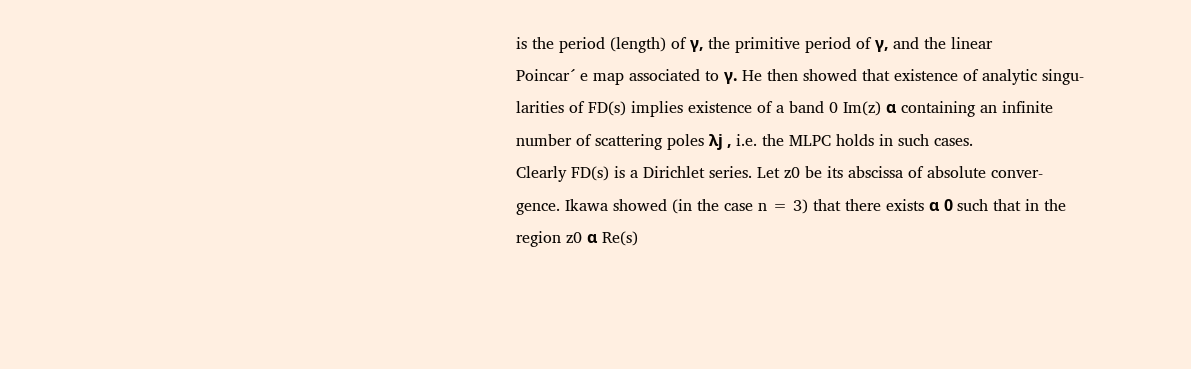is the period (length) of γ, the primitive period of γ, and the linear
Poincar´ e map associated to γ. He then showed that existence of analytic singu-
larities of FD(s) implies existence of a band 0 Im(z) α containing an infinite
number of scattering poles λj , i.e. the MLPC holds in such cases.
Clearly FD(s) is a Dirichlet series. Let z0 be its abscissa of absolute conver-
gence. Ikawa showed (in the case n = 3) that there exists α 0 such that in the
region z0 α Re(s)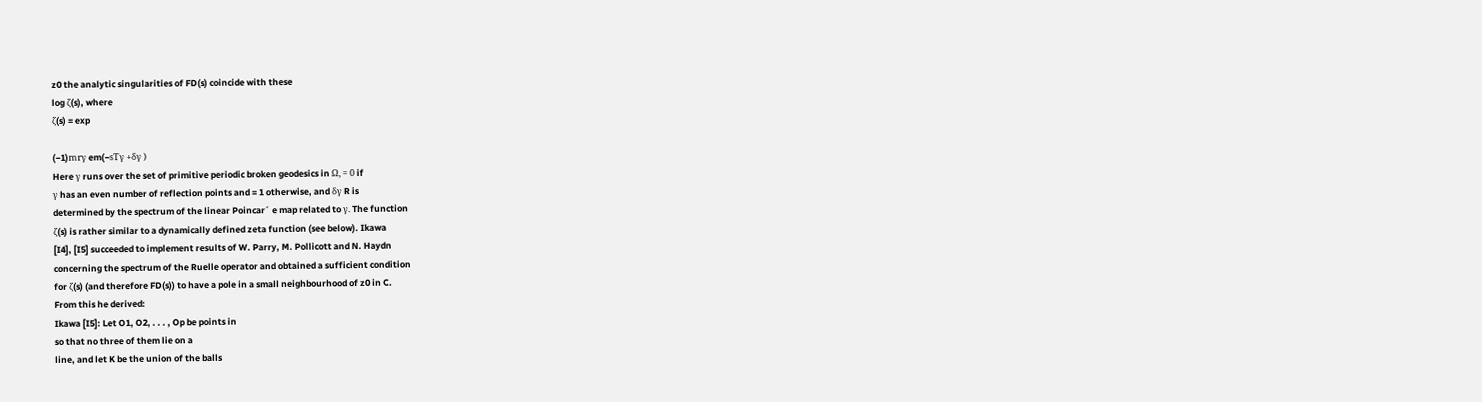z0 the analytic singularities of FD(s) coincide with these
log ζ(s), where
ζ(s) = exp

(−1)mrγ em(−sTγ +δγ )
Here γ runs over the set of primitive periodic broken geodesics in Ω, = 0 if
γ has an even number of reflection points and = 1 otherwise, and δγ R is
determined by the spectrum of the linear Poincar´ e map related to γ. The function
ζ(s) is rather similar to a dynamically defined zeta function (see below). Ikawa
[I4], [I5] succeeded to implement results of W. Parry, M. Pollicott and N. Haydn
concerning the spectrum of the Ruelle operator and obtained a sufficient condition
for ζ(s) (and therefore FD(s)) to have a pole in a small neighbourhood of z0 in C.
From this he derived:
Ikawa [I5]: Let O1, O2, . . . , Op be points in
so that no three of them lie on a
line, and let K be the union of the balls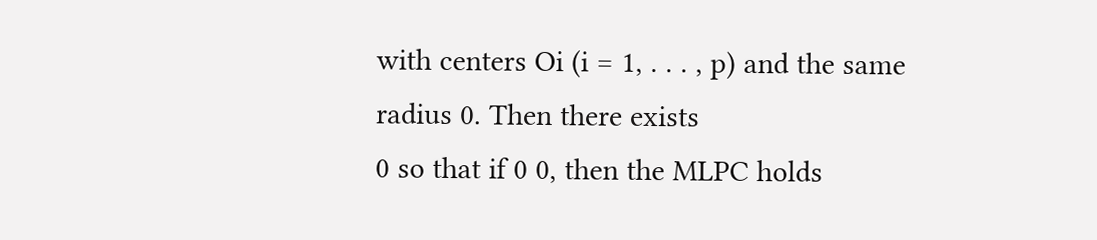with centers Oi (i = 1, . . . , p) and the same
radius 0. Then there exists
0 so that if 0 0, then the MLPC holds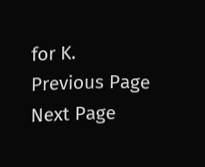for K.
Previous Page Next Page